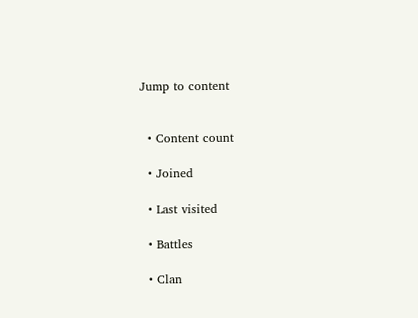Jump to content


  • Content count

  • Joined

  • Last visited

  • Battles

  • Clan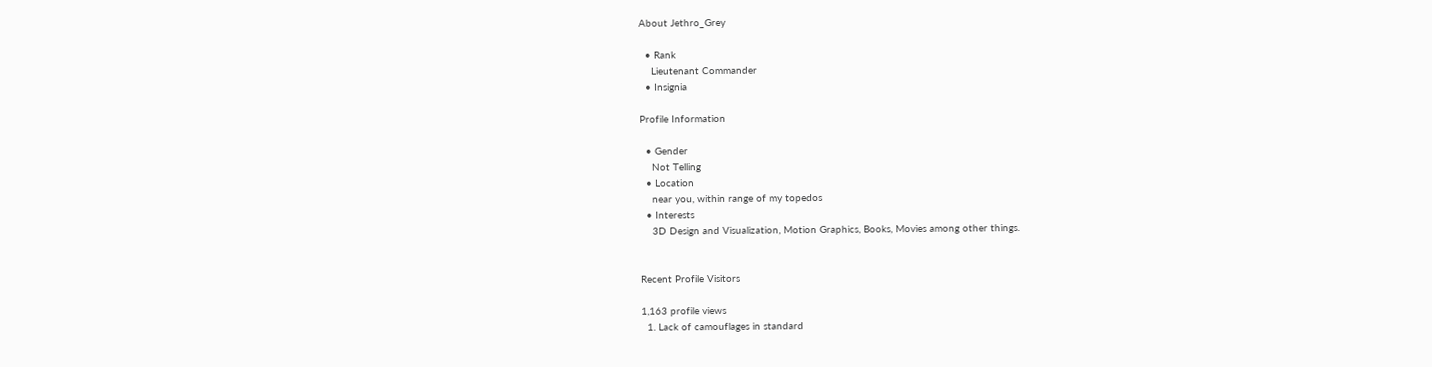About Jethro_Grey

  • Rank
    Lieutenant Commander
  • Insignia

Profile Information

  • Gender
    Not Telling
  • Location
    near you, within range of my topedos
  • Interests
    3D Design and Visualization, Motion Graphics, Books, Movies among other things.


Recent Profile Visitors

1,163 profile views
  1. Lack of camouflages in standard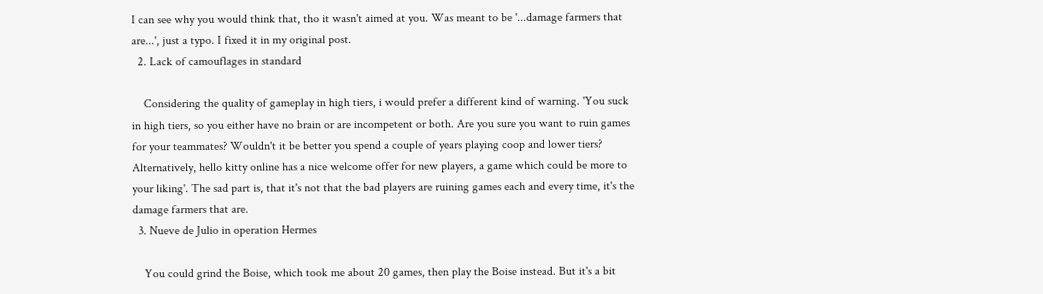I can see why you would think that, tho it wasn't aimed at you. Was meant to be '...damage farmers that are...', just a typo. I fixed it in my original post.
  2. Lack of camouflages in standard

    Considering the quality of gameplay in high tiers, i would prefer a different kind of warning. 'You suck in high tiers, so you either have no brain or are incompetent or both. Are you sure you want to ruin games for your teammates? Wouldn't it be better you spend a couple of years playing coop and lower tiers? Alternatively, hello kitty online has a nice welcome offer for new players, a game which could be more to your liking'. The sad part is, that it's not that the bad players are ruining games each and every time, it's the damage farmers that are.
  3. Nueve de Julio in operation Hermes

    You could grind the Boise, which took me about 20 games, then play the Boise instead. But it's a bit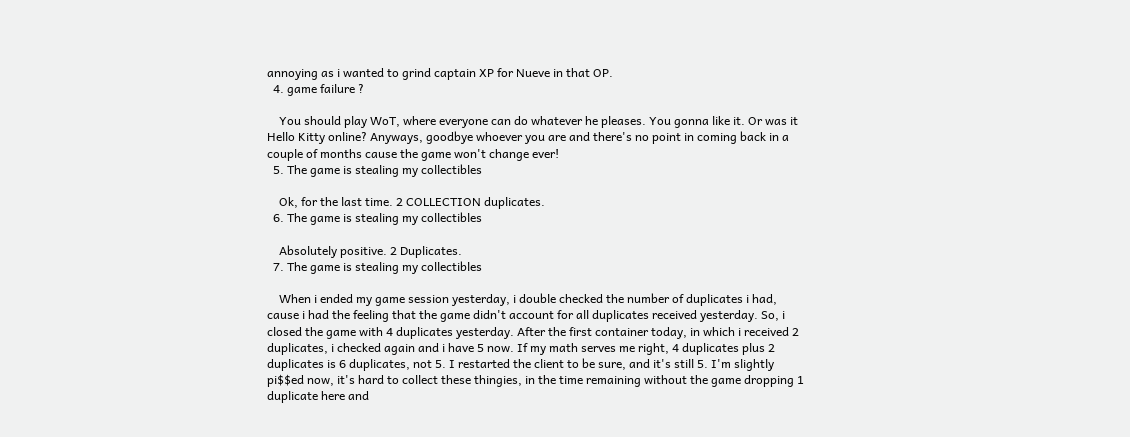annoying as i wanted to grind captain XP for Nueve in that OP.
  4. game failure ?

    You should play WoT, where everyone can do whatever he pleases. You gonna like it. Or was it Hello Kitty online? Anyways, goodbye whoever you are and there's no point in coming back in a couple of months cause the game won't change ever!
  5. The game is stealing my collectibles

    Ok, for the last time. 2 COLLECTION duplicates.
  6. The game is stealing my collectibles

    Absolutely positive. 2 Duplicates.
  7. The game is stealing my collectibles

    When i ended my game session yesterday, i double checked the number of duplicates i had, cause i had the feeling that the game didn't account for all duplicates received yesterday. So, i closed the game with 4 duplicates yesterday. After the first container today, in which i received 2 duplicates, i checked again and i have 5 now. If my math serves me right, 4 duplicates plus 2 duplicates is 6 duplicates, not 5. I restarted the client to be sure, and it's still 5. I'm slightly pi$$ed now, it's hard to collect these thingies, in the time remaining without the game dropping 1 duplicate here and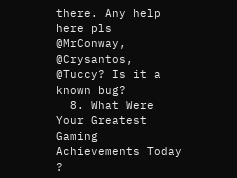there. Any help here pls @MrConway, @Crysantos, @Tuccy? Is it a known bug?
  8. What Were Your Greatest Gaming Achievements Today ?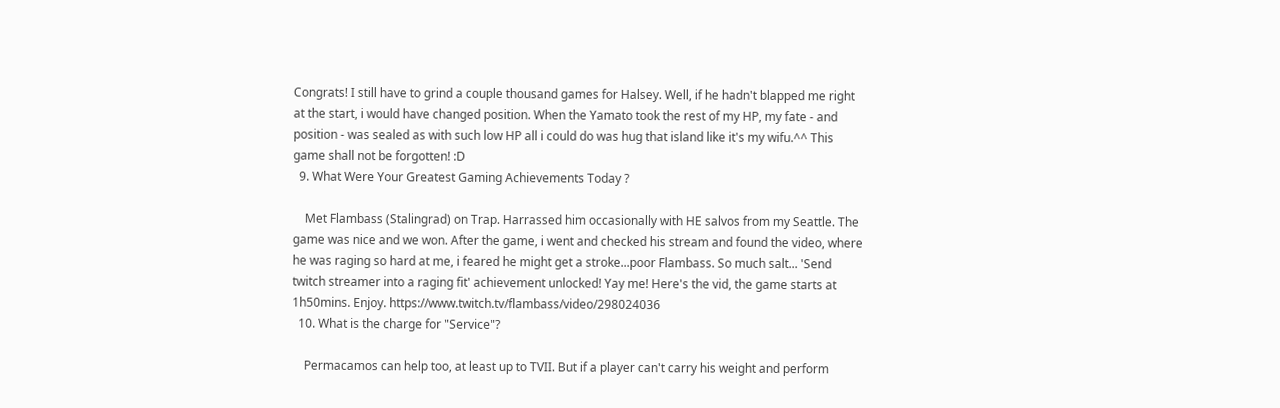Congrats! I still have to grind a couple thousand games for Halsey. Well, if he hadn't blapped me right at the start, i would have changed position. When the Yamato took the rest of my HP, my fate - and position - was sealed as with such low HP all i could do was hug that island like it's my wifu.^^ This game shall not be forgotten! :D
  9. What Were Your Greatest Gaming Achievements Today ?

    Met Flambass (Stalingrad) on Trap. Harrassed him occasionally with HE salvos from my Seattle. The game was nice and we won. After the game, i went and checked his stream and found the video, where he was raging so hard at me, i feared he might get a stroke...poor Flambass. So much salt... 'Send twitch streamer into a raging fit' achievement unlocked! Yay me! Here's the vid, the game starts at 1h50mins. Enjoy. https://www.twitch.tv/flambass/video/298024036
  10. What is the charge for "Service"?

    Permacamos can help too, at least up to TVII. But if a player can't carry his weight and perform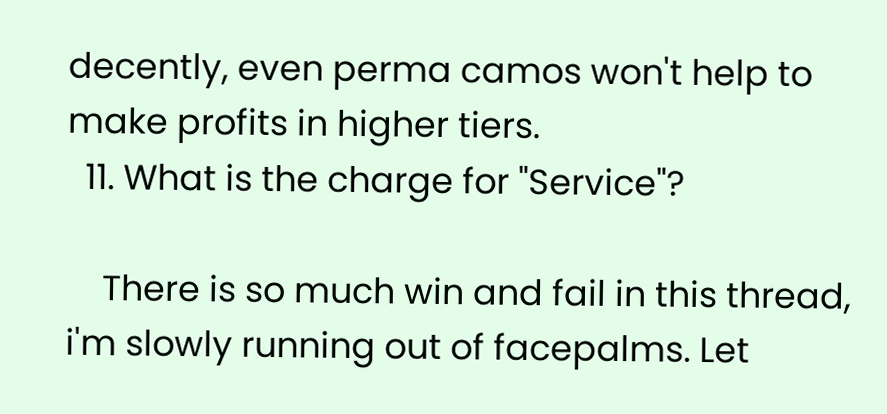decently, even perma camos won't help to make profits in higher tiers.
  11. What is the charge for "Service"?

    There is so much win and fail in this thread, i'm slowly running out of facepalms. Let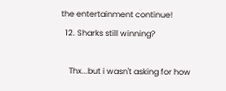the entertainment continue!
  12. Sharks still winning?

    Thx...but i wasn't asking for how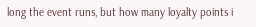long the event runs, but how many loyalty points i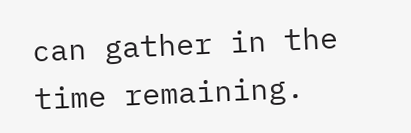can gather in the time remaining.